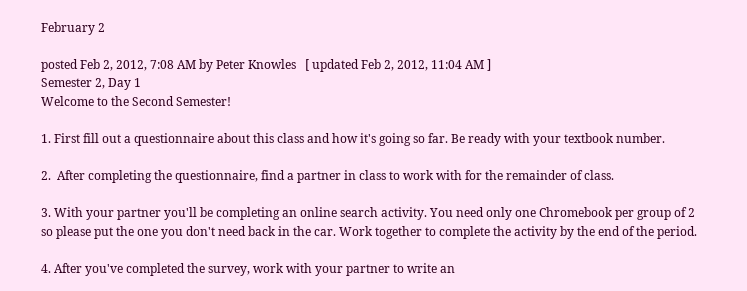February 2

posted Feb 2, 2012, 7:08 AM by Peter Knowles   [ updated Feb 2, 2012, 11:04 AM ]
Semester 2, Day 1
Welcome to the Second Semester!

1. First fill out a questionnaire about this class and how it's going so far. Be ready with your textbook number.

2.  After completing the questionnaire, find a partner in class to work with for the remainder of class.

3. With your partner you'll be completing an online search activity. You need only one Chromebook per group of 2 so please put the one you don't need back in the car. Work together to complete the activity by the end of the period.

4. After you've completed the survey, work with your partner to write an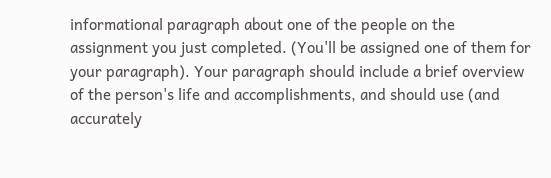informational paragraph about one of the people on the assignment you just completed. (You'll be assigned one of them for your paragraph). Your paragraph should include a brief overview of the person's life and accomplishments, and should use (and accurately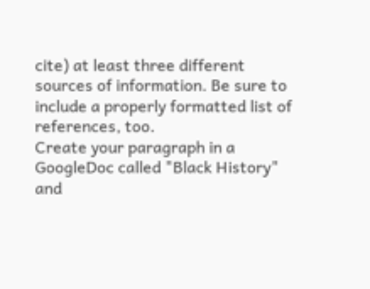cite) at least three different sources of information. Be sure to include a properly formatted list of references, too.
Create your paragraph in a GoogleDoc called "Black History" and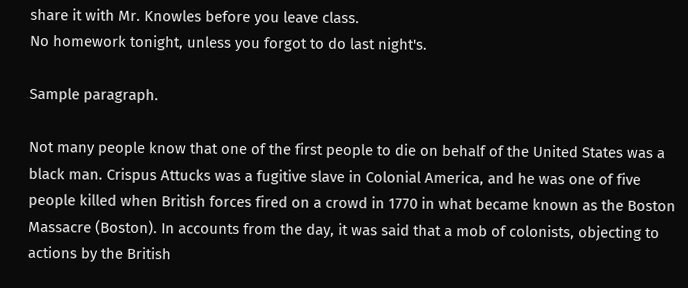share it with Mr. Knowles before you leave class.
No homework tonight, unless you forgot to do last night's.

Sample paragraph.

Not many people know that one of the first people to die on behalf of the United States was a black man. Crispus Attucks was a fugitive slave in Colonial America, and he was one of five people killed when British forces fired on a crowd in 1770 in what became known as the Boston Massacre (Boston). In accounts from the day, it was said that a mob of colonists, objecting to actions by the British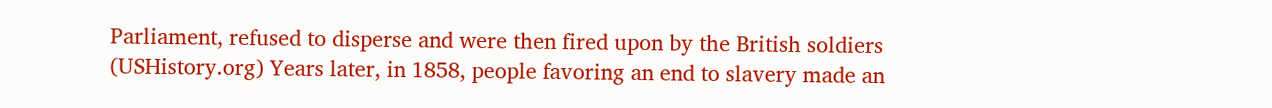Parliament, refused to disperse and were then fired upon by the British soldiers (USHistory.org) Years later, in 1858, people favoring an end to slavery made an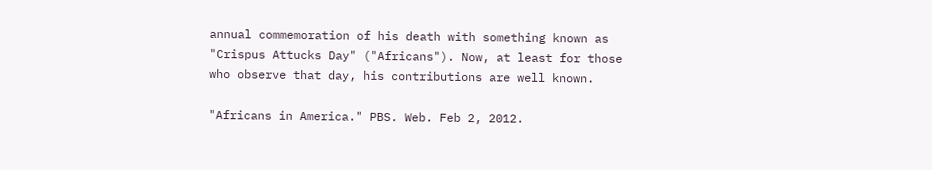annual commemoration of his death with something known as "Crispus Attucks Day" ("Africans"). Now, at least for those who observe that day, his contributions are well known.

"Africans in America." PBS. Web. Feb 2, 2012.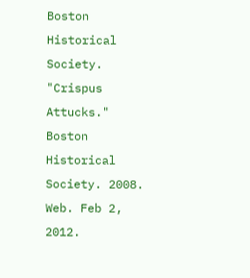Boston Historical Society. "Crispus Attucks." Boston Historical Society. 2008. Web. Feb 2, 2012.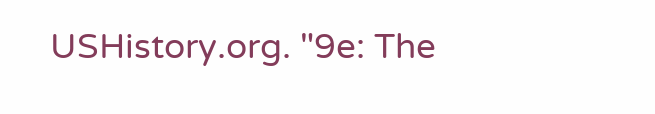USHistory.org. "9e: The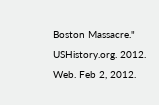Boston Massacre." USHistory.org. 2012. Web. Feb 2, 2012.